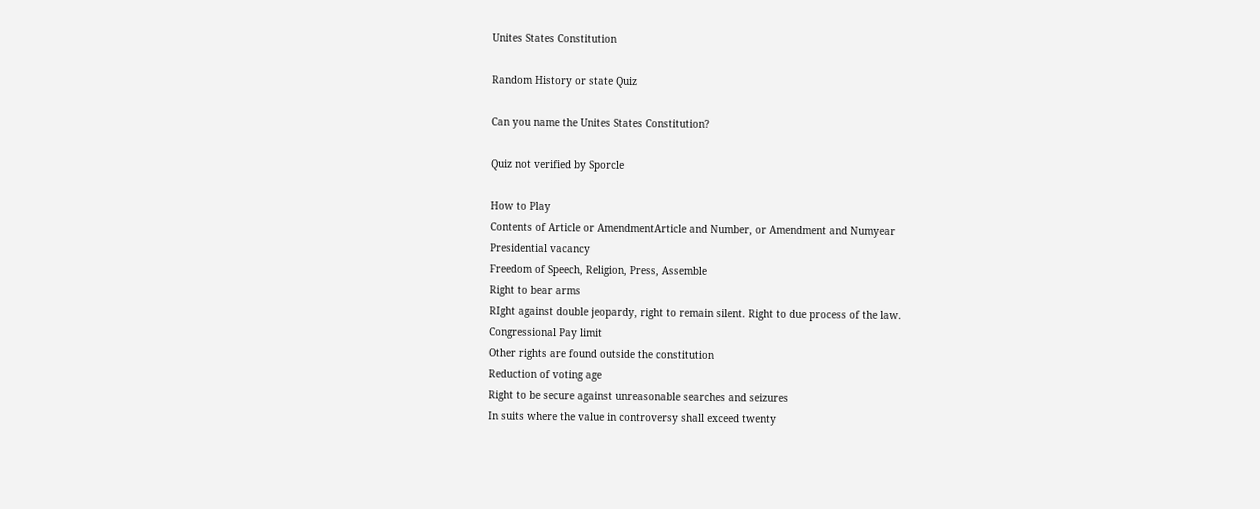Unites States Constitution

Random History or state Quiz

Can you name the Unites States Constitution?

Quiz not verified by Sporcle

How to Play
Contents of Article or AmendmentArticle and Number, or Amendment and Numyear
Presidential vacancy
Freedom of Speech, Religion, Press, Assemble
Right to bear arms
RIght against double jeopardy, right to remain silent. Right to due process of the law.
Congressional Pay limit
Other rights are found outside the constitution
Reduction of voting age
Right to be secure against unreasonable searches and seizures
In suits where the value in controversy shall exceed twenty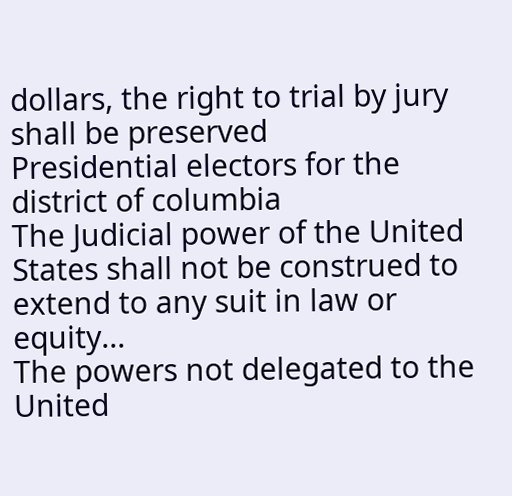dollars, the right to trial by jury shall be preserved
Presidential electors for the district of columbia
The Judicial power of the United States shall not be construed to extend to any suit in law or equity...
The powers not delegated to the United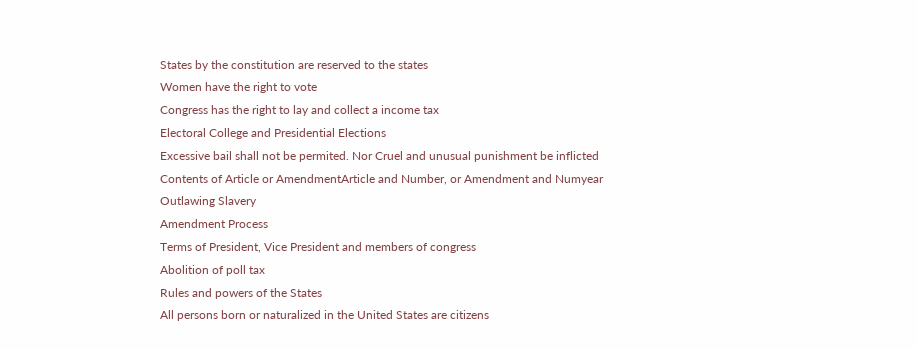States by the constitution are reserved to the states
Women have the right to vote
Congress has the right to lay and collect a income tax
Electoral College and Presidential Elections
Excessive bail shall not be permited. Nor Cruel and unusual punishment be inflicted
Contents of Article or AmendmentArticle and Number, or Amendment and Numyear
Outlawing Slavery
Amendment Process
Terms of President, Vice President and members of congress
Abolition of poll tax
Rules and powers of the States
All persons born or naturalized in the United States are citizens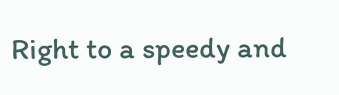Right to a speedy and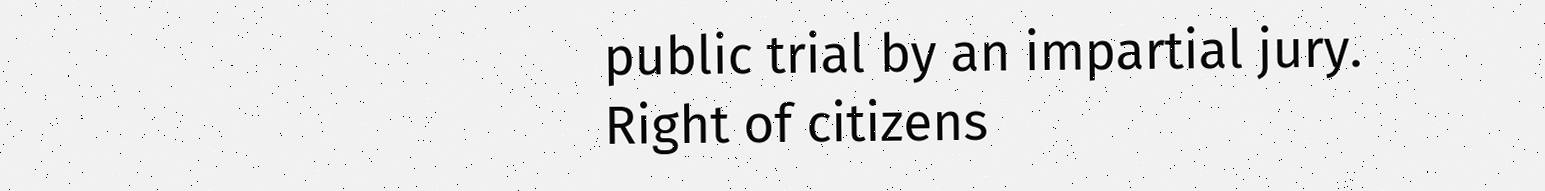public trial by an impartial jury.
Right of citizens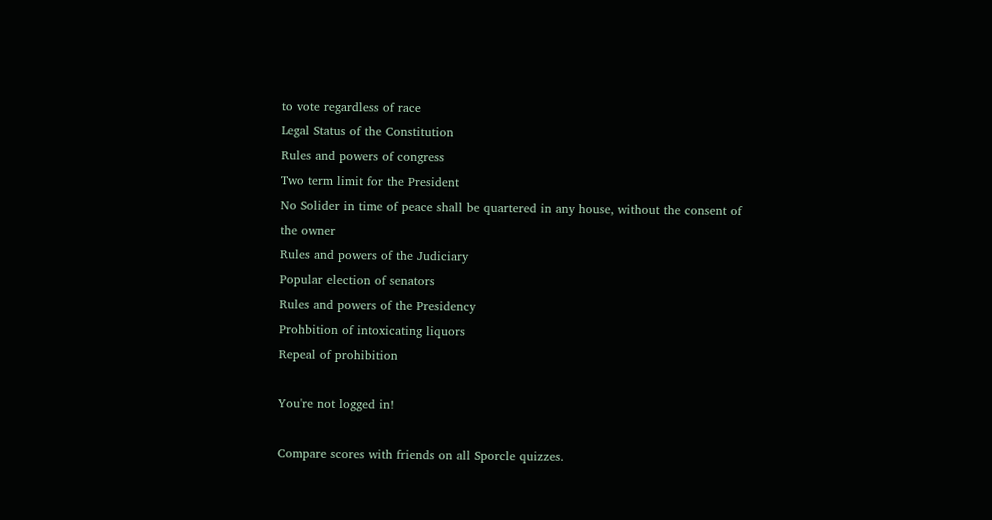to vote regardless of race
Legal Status of the Constitution
Rules and powers of congress
Two term limit for the President
No Solider in time of peace shall be quartered in any house, without the consent of the owner
Rules and powers of the Judiciary
Popular election of senators
Rules and powers of the Presidency
Prohbition of intoxicating liquors
Repeal of prohibition

You're not logged in!

Compare scores with friends on all Sporcle quizzes.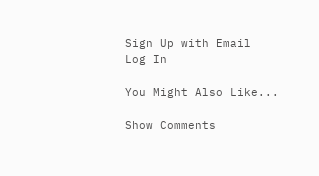Sign Up with Email
Log In

You Might Also Like...

Show Comments